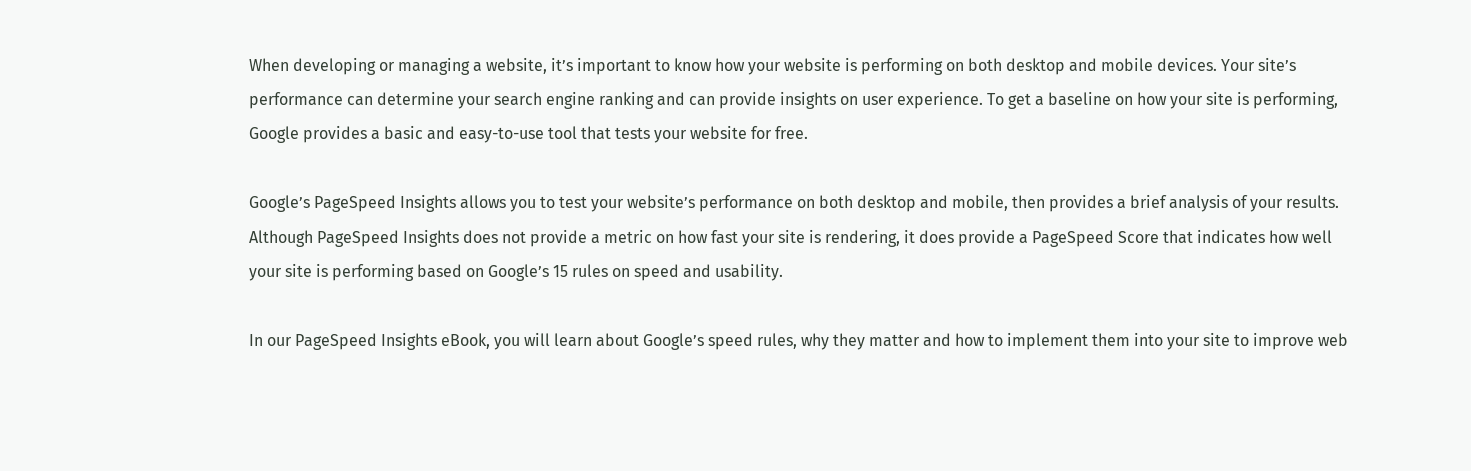When developing or managing a website, it’s important to know how your website is performing on both desktop and mobile devices. Your site’s performance can determine your search engine ranking and can provide insights on user experience. To get a baseline on how your site is performing, Google provides a basic and easy-to-use tool that tests your website for free.

Google’s PageSpeed Insights allows you to test your website’s performance on both desktop and mobile, then provides a brief analysis of your results. Although PageSpeed Insights does not provide a metric on how fast your site is rendering, it does provide a PageSpeed Score that indicates how well your site is performing based on Google’s 15 rules on speed and usability.

In our PageSpeed Insights eBook, you will learn about Google’s speed rules, why they matter and how to implement them into your site to improve web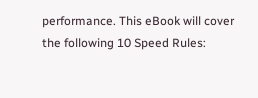performance. This eBook will cover the following 10 Speed Rules: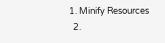1. Minify Resources
  2.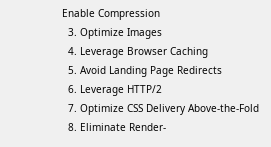Enable Compression
  3. Optimize Images
  4. Leverage Browser Caching
  5. Avoid Landing Page Redirects
  6. Leverage HTTP/2
  7. Optimize CSS Delivery Above-the-Fold
  8. Eliminate Render-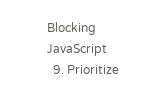Blocking JavaScript
  9. Prioritize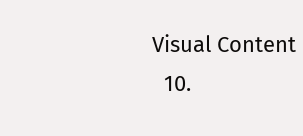Visual Content
  10.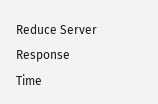Reduce Server Response Time